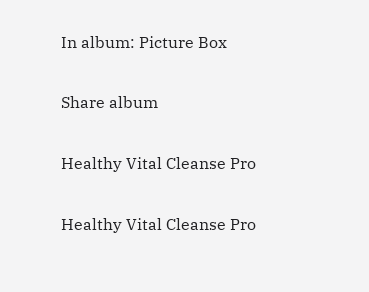In album: Picture Box

Share album

Healthy Vital Cleanse Pro

Healthy Vital Cleanse Pro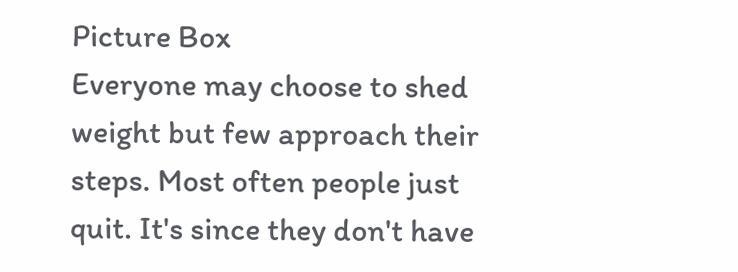Picture Box
Everyone may choose to shed weight but few approach their steps. Most often people just quit. It's since they don't have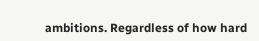ambitions. Regardless of how hard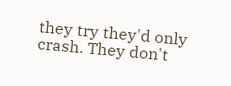they try they'd only crash. They don't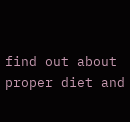find out about proper diet and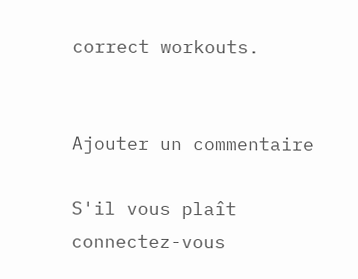correct workouts.


Ajouter un commentaire

S'il vous plaît connectez-vous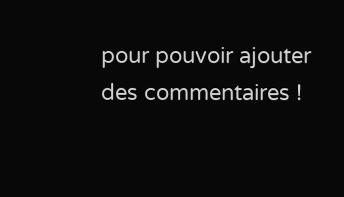pour pouvoir ajouter des commentaires !